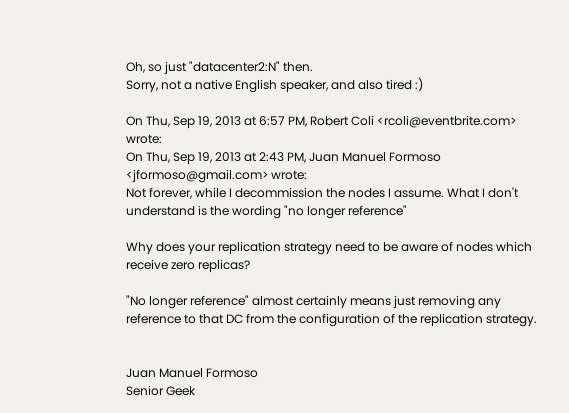Oh, so just "datacenter2:N" then.
Sorry, not a native English speaker, and also tired :)

On Thu, Sep 19, 2013 at 6:57 PM, Robert Coli <rcoli@eventbrite.com> wrote:
On Thu, Sep 19, 2013 at 2:43 PM, Juan Manuel Formoso <jformoso@gmail.com> wrote:
Not forever, while I decommission the nodes I assume. What I don't understand is the wording "no longer reference"

Why does your replication strategy need to be aware of nodes which receive zero replicas?

"No longer reference" almost certainly means just removing any reference to that DC from the configuration of the replication strategy.


Juan Manuel Formoso
Senior Geek